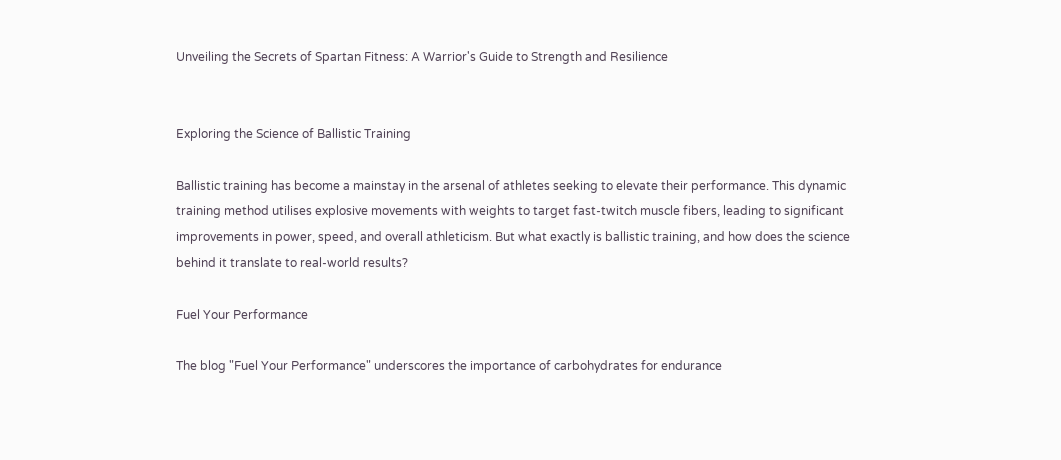Unveiling the Secrets of Spartan Fitness: A Warrior's Guide to Strength and Resilience


Exploring the Science of Ballistic Training

Ballistic training has become a mainstay in the arsenal of athletes seeking to elevate their performance. This dynamic training method utilises explosive movements with weights to target fast-twitch muscle fibers, leading to significant improvements in power, speed, and overall athleticism. But what exactly is ballistic training, and how does the science behind it translate to real-world results?

Fuel Your Performance

The blog "Fuel Your Performance" underscores the importance of carbohydrates for endurance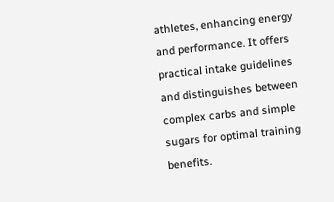athletes, enhancing energy and performance. It offers practical intake guidelines and distinguishes between complex carbs and simple sugars for optimal training benefits.